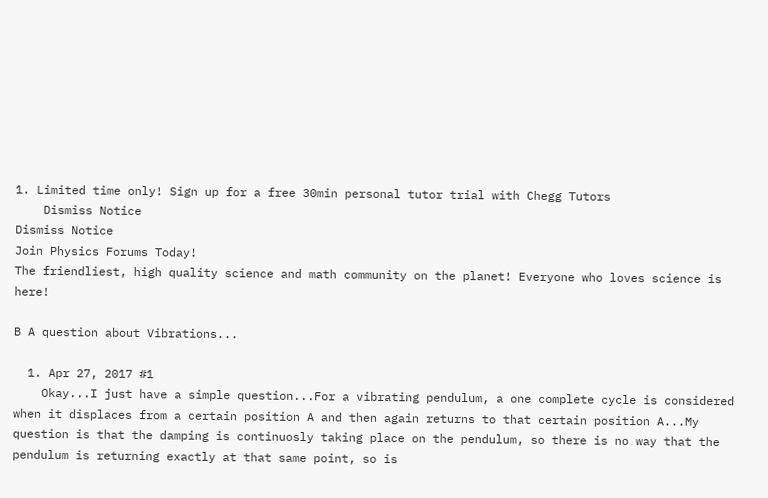1. Limited time only! Sign up for a free 30min personal tutor trial with Chegg Tutors
    Dismiss Notice
Dismiss Notice
Join Physics Forums Today!
The friendliest, high quality science and math community on the planet! Everyone who loves science is here!

B A question about Vibrations...

  1. Apr 27, 2017 #1
    Okay...I just have a simple question...For a vibrating pendulum, a one complete cycle is considered when it displaces from a certain position A and then again returns to that certain position A...My question is that the damping is continuosly taking place on the pendulum, so there is no way that the pendulum is returning exactly at that same point, so is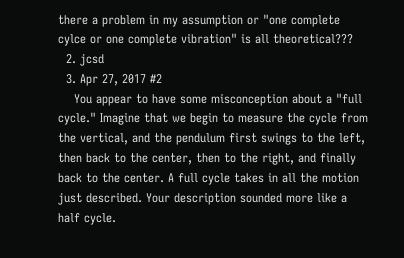there a problem in my assumption or "one complete cylce or one complete vibration" is all theoretical???
  2. jcsd
  3. Apr 27, 2017 #2
    You appear to have some misconception about a "full cycle." Imagine that we begin to measure the cycle from the vertical, and the pendulum first swings to the left, then back to the center, then to the right, and finally back to the center. A full cycle takes in all the motion just described. Your description sounded more like a half cycle.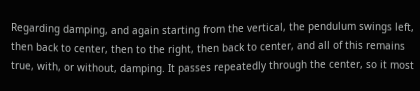Regarding damping, and again starting from the vertical, the pendulum swings left, then back to center, then to the right, then back to center, and all of this remains true, with, or without, damping. It passes repeatedly through the center, so it most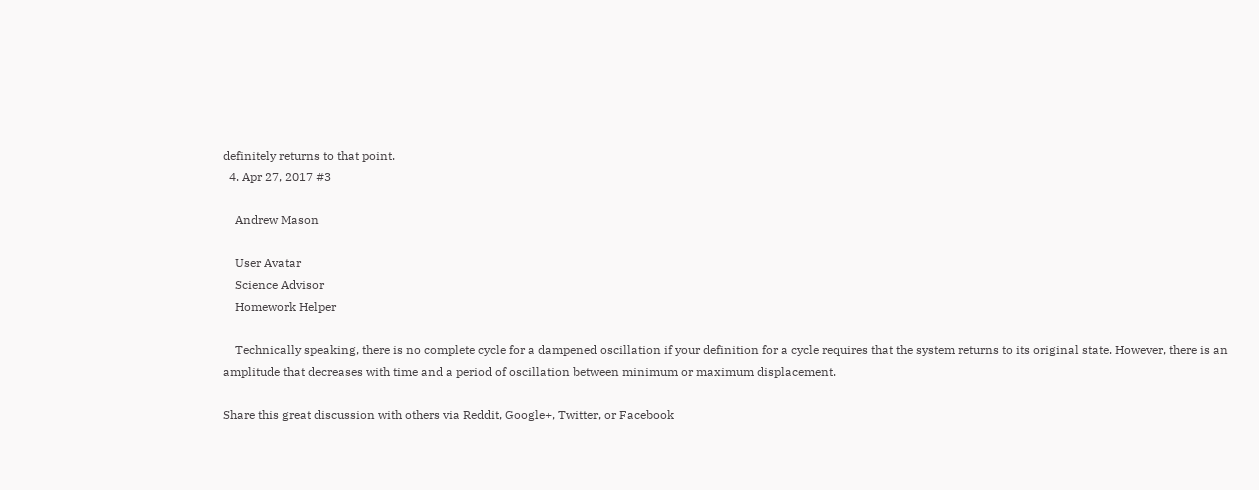definitely returns to that point.
  4. Apr 27, 2017 #3

    Andrew Mason

    User Avatar
    Science Advisor
    Homework Helper

    Technically speaking, there is no complete cycle for a dampened oscillation if your definition for a cycle requires that the system returns to its original state. However, there is an amplitude that decreases with time and a period of oscillation between minimum or maximum displacement.

Share this great discussion with others via Reddit, Google+, Twitter, or Facebook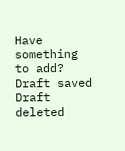Have something to add?
Draft saved Draft deleted